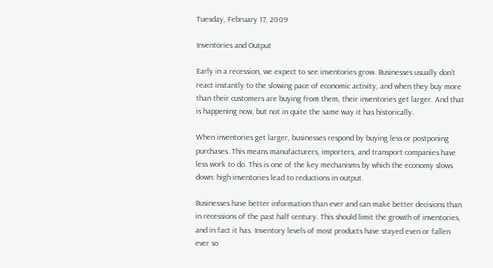Tuesday, February 17, 2009

Inventories and Output

Early in a recession, we expect to see inventories grow. Businesses usually don’t react instantly to the slowing pace of economic activity, and when they buy more than their customers are buying from them, their inventories get larger. And that is happening now, but not in quite the same way it has historically.

When inventories get larger, businesses respond by buying less or postponing purchases. This means manufacturers, importers, and transport companies have less work to do. This is one of the key mechanisms by which the economy slows down: high inventories lead to reductions in output.

Businesses have better information than ever and can make better decisions than in recessions of the past half century. This should limit the growth of inventories, and in fact it has. Inventory levels of most products have stayed even or fallen ever so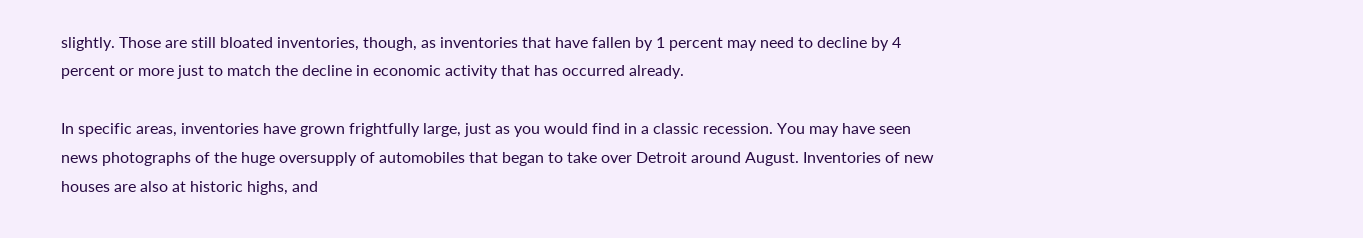slightly. Those are still bloated inventories, though, as inventories that have fallen by 1 percent may need to decline by 4 percent or more just to match the decline in economic activity that has occurred already.

In specific areas, inventories have grown frightfully large, just as you would find in a classic recession. You may have seen news photographs of the huge oversupply of automobiles that began to take over Detroit around August. Inventories of new houses are also at historic highs, and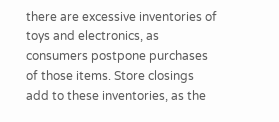there are excessive inventories of toys and electronics, as consumers postpone purchases of those items. Store closings add to these inventories, as the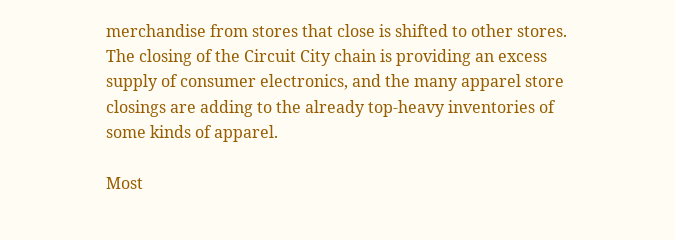merchandise from stores that close is shifted to other stores. The closing of the Circuit City chain is providing an excess supply of consumer electronics, and the many apparel store closings are adding to the already top-heavy inventories of some kinds of apparel.

Most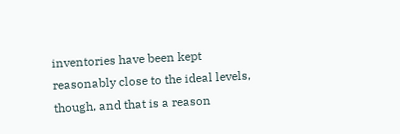inventories have been kept reasonably close to the ideal levels, though, and that is a reason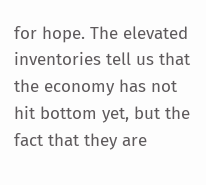for hope. The elevated inventories tell us that the economy has not hit bottom yet, but the fact that they are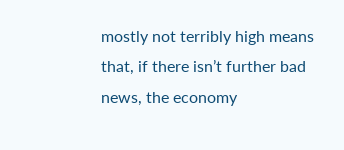mostly not terribly high means that, if there isn’t further bad news, the economy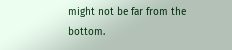might not be far from the bottom.